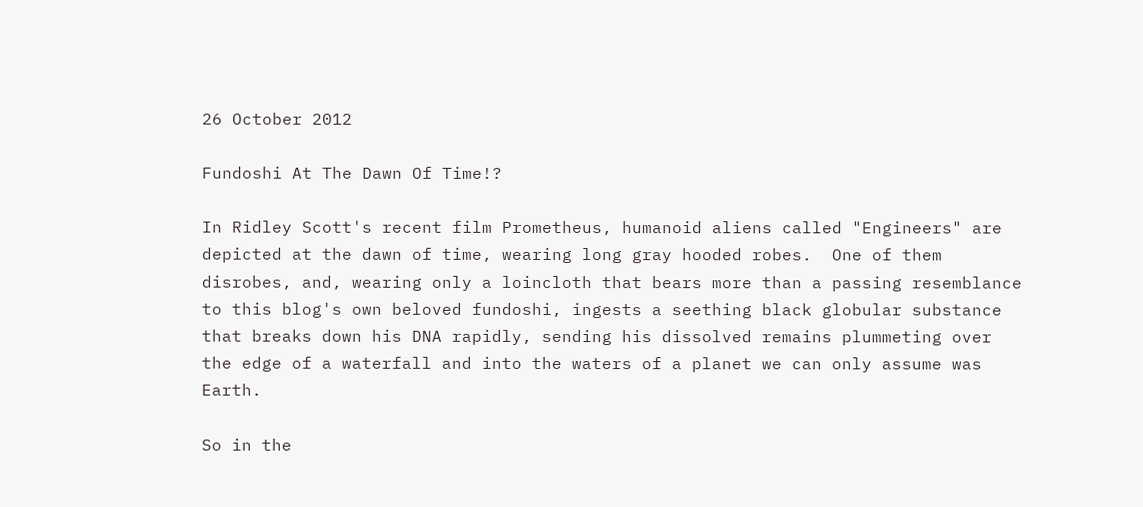26 October 2012

Fundoshi At The Dawn Of Time!?

In Ridley Scott's recent film Prometheus, humanoid aliens called "Engineers" are depicted at the dawn of time, wearing long gray hooded robes.  One of them disrobes, and, wearing only a loincloth that bears more than a passing resemblance to this blog's own beloved fundoshi, ingests a seething black globular substance that breaks down his DNA rapidly, sending his dissolved remains plummeting over the edge of a waterfall and into the waters of a planet we can only assume was Earth.

So in the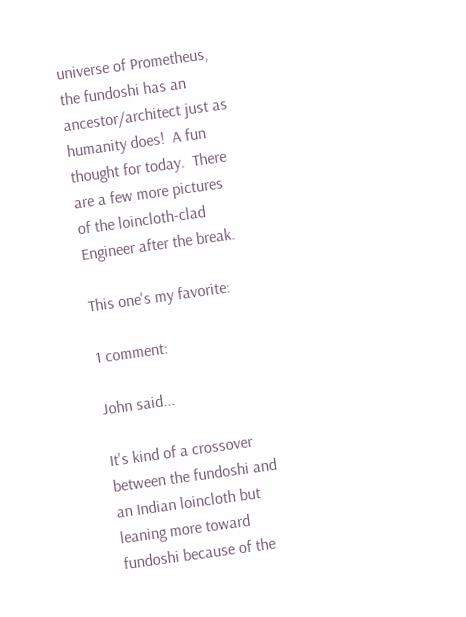universe of Prometheus, the fundoshi has an ancestor/architect just as humanity does!  A fun thought for today.  There are a few more pictures of the loincloth-clad Engineer after the break.

This one's my favorite:

1 comment:

John said...

It's kind of a crossover between the fundoshi and an Indian loincloth but leaning more toward fundoshi because of the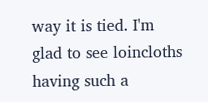way it is tied. I'm glad to see loincloths having such a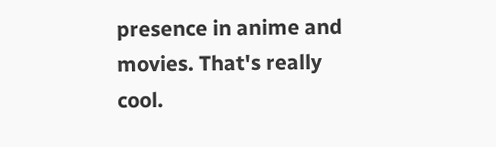presence in anime and movies. That's really cool.